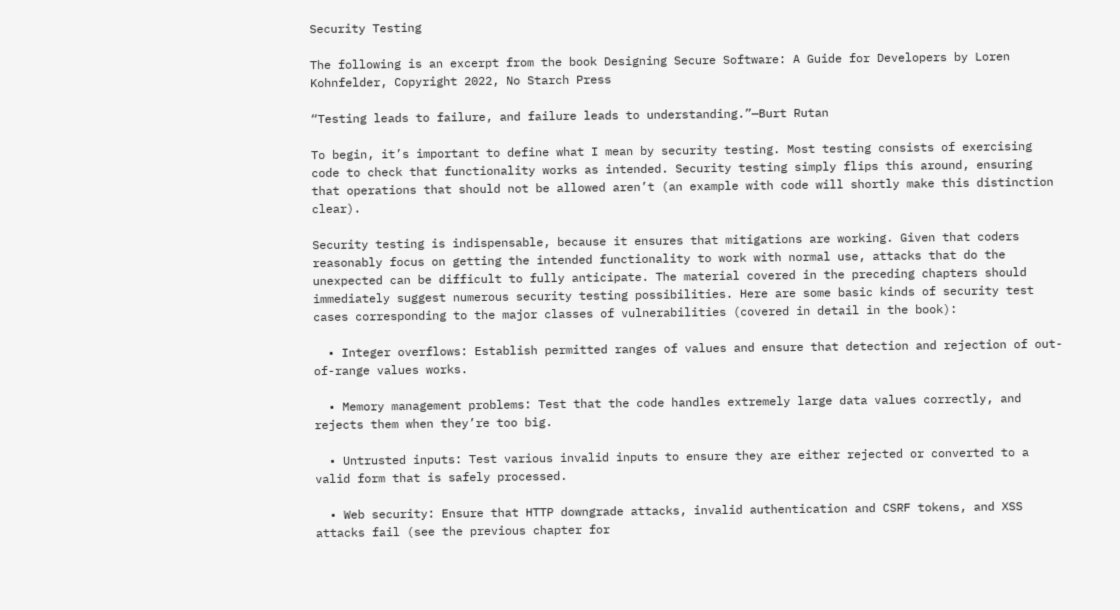Security Testing

The following is an excerpt from the book Designing Secure Software: A Guide for Developers by Loren Kohnfelder, Copyright 2022, No Starch Press

“Testing leads to failure, and failure leads to understanding.”—Burt Rutan

To begin, it’s important to define what I mean by security testing. Most testing consists of exercising code to check that functionality works as intended. Security testing simply flips this around, ensuring that operations that should not be allowed aren’t (an example with code will shortly make this distinction clear).

Security testing is indispensable, because it ensures that mitigations are working. Given that coders reasonably focus on getting the intended functionality to work with normal use, attacks that do the unexpected can be difficult to fully anticipate. The material covered in the preceding chapters should immediately suggest numerous security testing possibilities. Here are some basic kinds of security test cases corresponding to the major classes of vulnerabilities (covered in detail in the book):

  • Integer overflows: Establish permitted ranges of values and ensure that detection and rejection of out-of-range values works.

  • Memory management problems: Test that the code handles extremely large data values correctly, and rejects them when they’re too big.

  • Untrusted inputs: Test various invalid inputs to ensure they are either rejected or converted to a valid form that is safely processed.

  • Web security: Ensure that HTTP downgrade attacks, invalid authentication and CSRF tokens, and XSS attacks fail (see the previous chapter for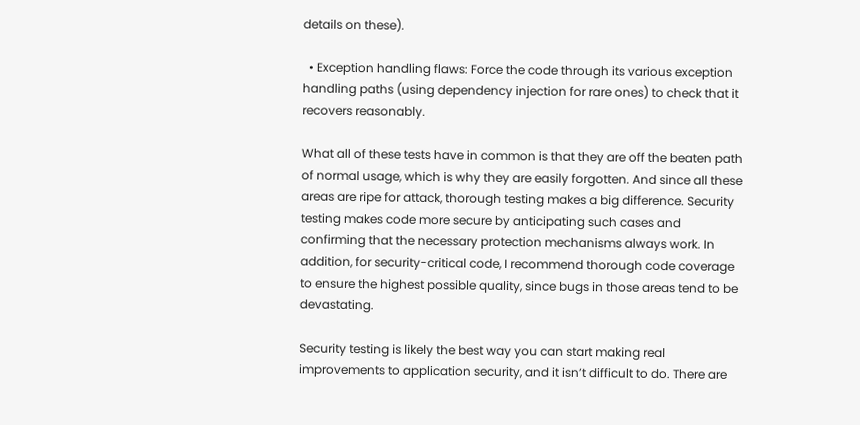details on these).

  • Exception handling flaws: Force the code through its various exception handling paths (using dependency injection for rare ones) to check that it recovers reasonably.

What all of these tests have in common is that they are off the beaten path of normal usage, which is why they are easily forgotten. And since all these areas are ripe for attack, thorough testing makes a big difference. Security testing makes code more secure by anticipating such cases and confirming that the necessary protection mechanisms always work. In addition, for security-critical code, I recommend thorough code coverage to ensure the highest possible quality, since bugs in those areas tend to be devastating.

Security testing is likely the best way you can start making real improvements to application security, and it isn’t difficult to do. There are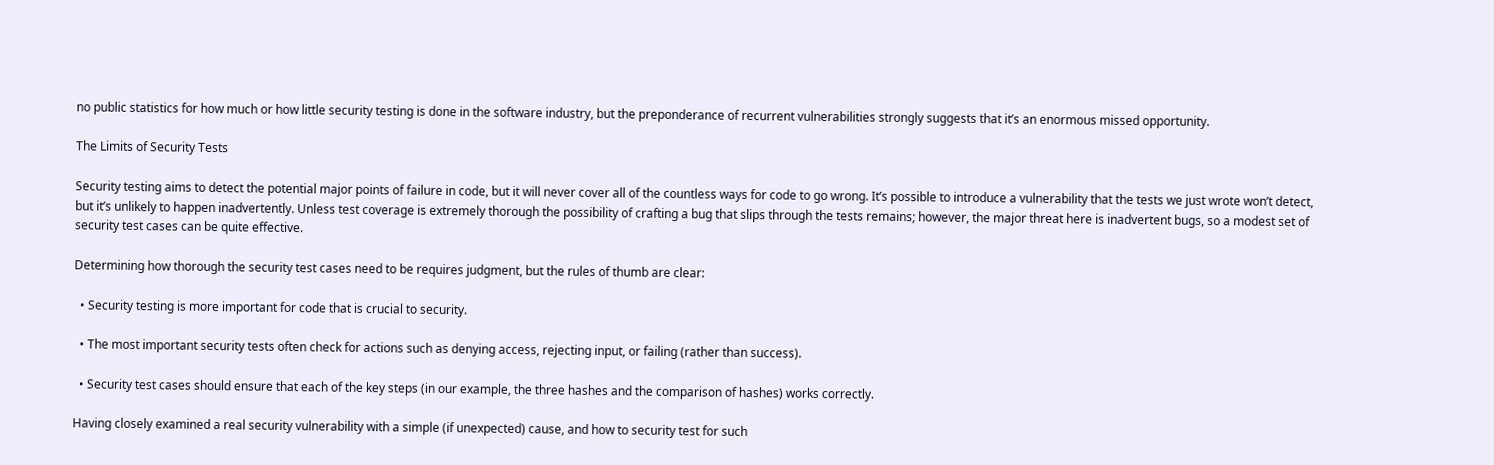no public statistics for how much or how little security testing is done in the software industry, but the preponderance of recurrent vulnerabilities strongly suggests that it’s an enormous missed opportunity.

The Limits of Security Tests

Security testing aims to detect the potential major points of failure in code, but it will never cover all of the countless ways for code to go wrong. It’s possible to introduce a vulnerability that the tests we just wrote won’t detect, but it’s unlikely to happen inadvertently. Unless test coverage is extremely thorough the possibility of crafting a bug that slips through the tests remains; however, the major threat here is inadvertent bugs, so a modest set of security test cases can be quite effective.

Determining how thorough the security test cases need to be requires judgment, but the rules of thumb are clear:

  • Security testing is more important for code that is crucial to security.

  • The most important security tests often check for actions such as denying access, rejecting input, or failing (rather than success).

  • Security test cases should ensure that each of the key steps (in our example, the three hashes and the comparison of hashes) works correctly.

Having closely examined a real security vulnerability with a simple (if unexpected) cause, and how to security test for such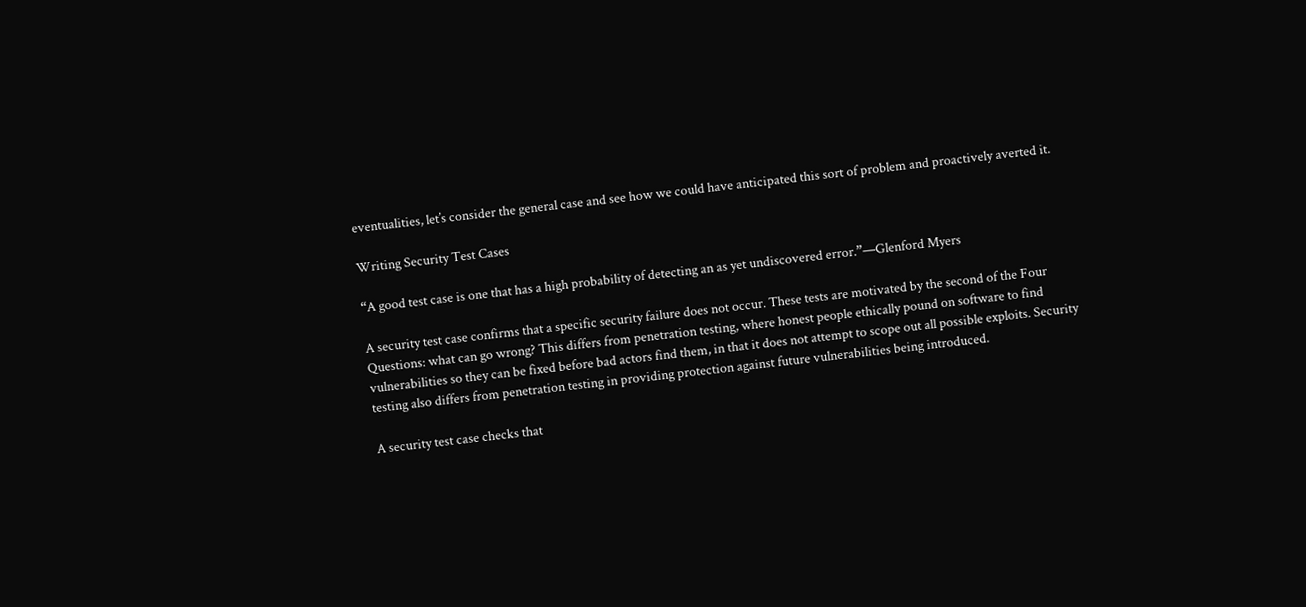eventualities, let’s consider the general case and see how we could have anticipated this sort of problem and proactively averted it.

Writing Security Test Cases

“A good test case is one that has a high probability of detecting an as yet undiscovered error.”—Glenford Myers

A security test case confirms that a specific security failure does not occur. These tests are motivated by the second of the Four Questions: what can go wrong? This differs from penetration testing, where honest people ethically pound on software to find vulnerabilities so they can be fixed before bad actors find them, in that it does not attempt to scope out all possible exploits. Security testing also differs from penetration testing in providing protection against future vulnerabilities being introduced.

A security test case checks that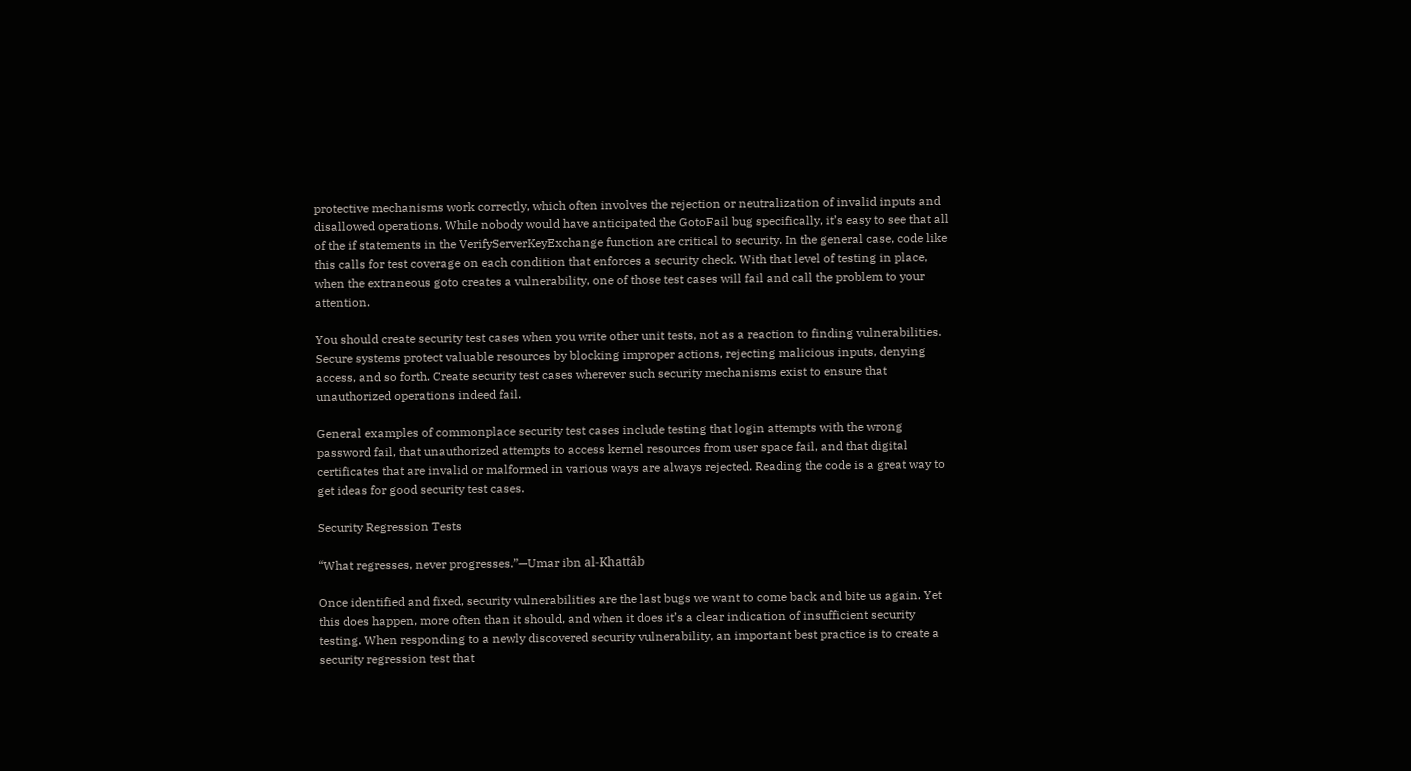protective mechanisms work correctly, which often involves the rejection or neutralization of invalid inputs and disallowed operations. While nobody would have anticipated the GotoFail bug specifically, it’s easy to see that all of the if statements in the VerifyServerKeyExchange function are critical to security. In the general case, code like this calls for test coverage on each condition that enforces a security check. With that level of testing in place, when the extraneous goto creates a vulnerability, one of those test cases will fail and call the problem to your attention.

You should create security test cases when you write other unit tests, not as a reaction to finding vulnerabilities. Secure systems protect valuable resources by blocking improper actions, rejecting malicious inputs, denying access, and so forth. Create security test cases wherever such security mechanisms exist to ensure that unauthorized operations indeed fail.

General examples of commonplace security test cases include testing that login attempts with the wrong password fail, that unauthorized attempts to access kernel resources from user space fail, and that digital certificates that are invalid or malformed in various ways are always rejected. Reading the code is a great way to get ideas for good security test cases.

Security Regression Tests

“What regresses, never progresses.”—Umar ibn al-Khattâb

Once identified and fixed, security vulnerabilities are the last bugs we want to come back and bite us again. Yet this does happen, more often than it should, and when it does it’s a clear indication of insufficient security testing. When responding to a newly discovered security vulnerability, an important best practice is to create a security regression test that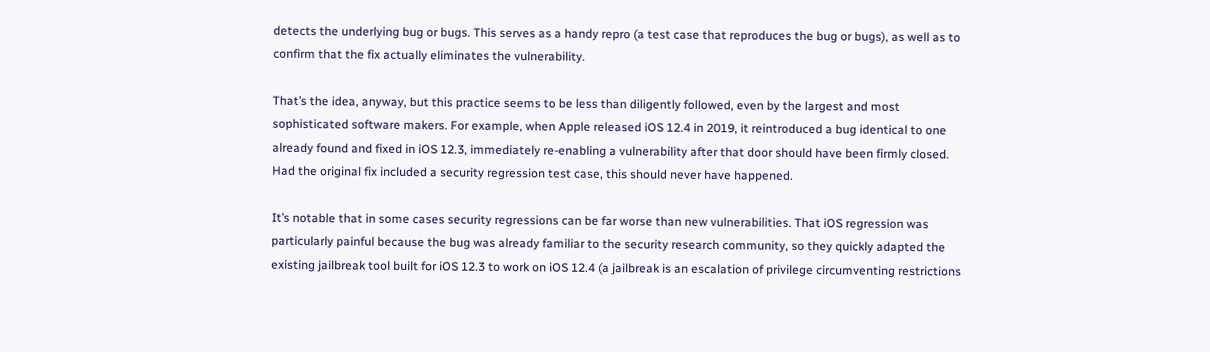detects the underlying bug or bugs. This serves as a handy repro (a test case that reproduces the bug or bugs), as well as to confirm that the fix actually eliminates the vulnerability.

That’s the idea, anyway, but this practice seems to be less than diligently followed, even by the largest and most sophisticated software makers. For example, when Apple released iOS 12.4 in 2019, it reintroduced a bug identical to one already found and fixed in iOS 12.3, immediately re-enabling a vulnerability after that door should have been firmly closed. Had the original fix included a security regression test case, this should never have happened.

It’s notable that in some cases security regressions can be far worse than new vulnerabilities. That iOS regression was particularly painful because the bug was already familiar to the security research community, so they quickly adapted the existing jailbreak tool built for iOS 12.3 to work on iOS 12.4 (a jailbreak is an escalation of privilege circumventing restrictions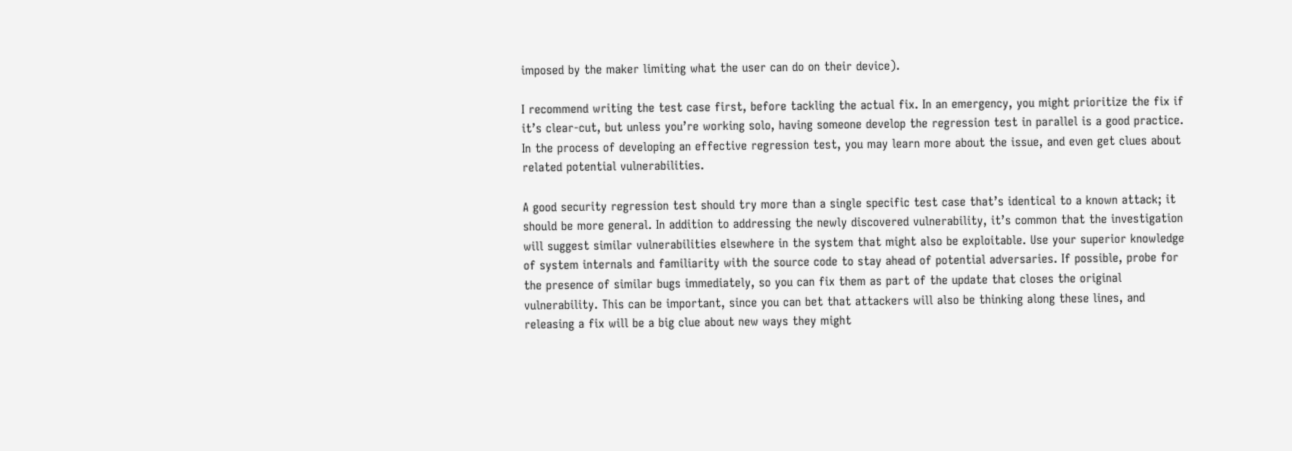imposed by the maker limiting what the user can do on their device).

I recommend writing the test case first, before tackling the actual fix. In an emergency, you might prioritize the fix if it’s clear-cut, but unless you’re working solo, having someone develop the regression test in parallel is a good practice. In the process of developing an effective regression test, you may learn more about the issue, and even get clues about related potential vulnerabilities.

A good security regression test should try more than a single specific test case that’s identical to a known attack; it should be more general. In addition to addressing the newly discovered vulnerability, it’s common that the investigation will suggest similar vulnerabilities elsewhere in the system that might also be exploitable. Use your superior knowledge of system internals and familiarity with the source code to stay ahead of potential adversaries. If possible, probe for the presence of similar bugs immediately, so you can fix them as part of the update that closes the original vulnerability. This can be important, since you can bet that attackers will also be thinking along these lines, and releasing a fix will be a big clue about new ways they might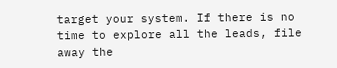target your system. If there is no time to explore all the leads, file away the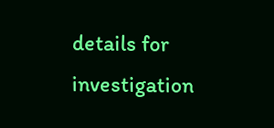details for investigation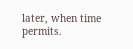later, when time permits.